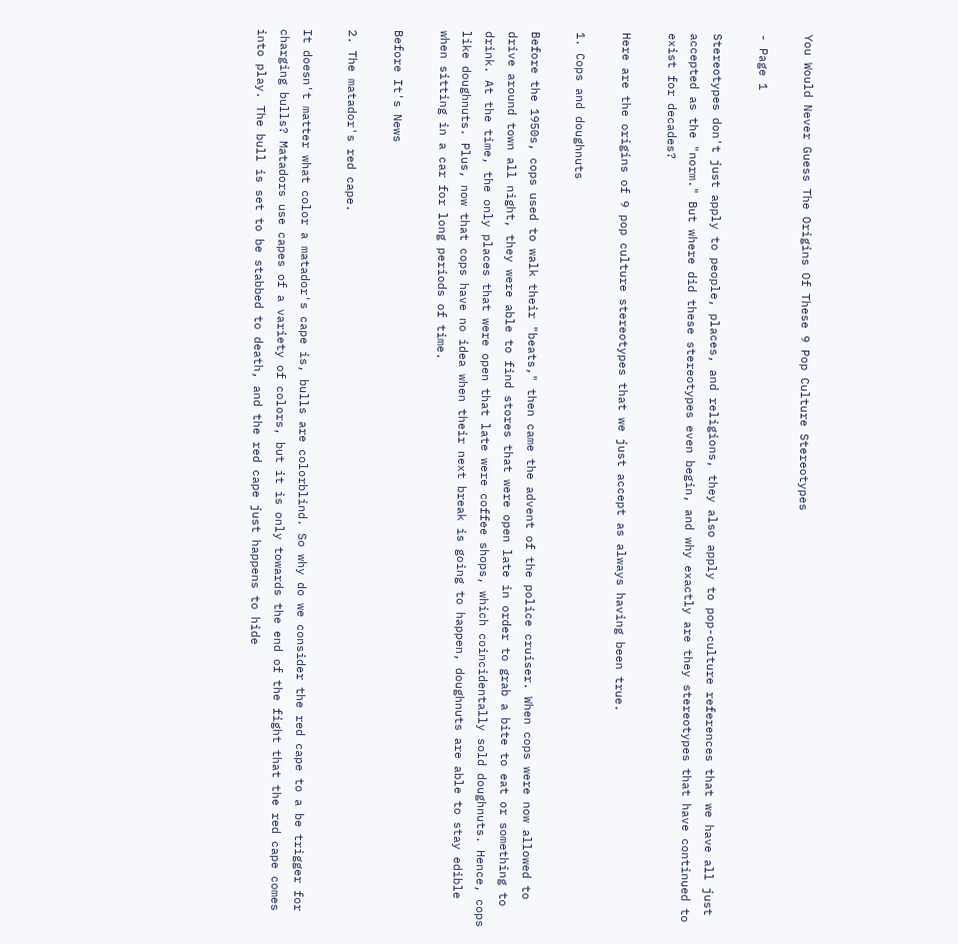You Would Never Guess The Origins Of These 9 Pop Culture Stereotypes

- Page 1

Stereotypes don't just apply to people, places, and religions, they also apply to pop-culture references that we have all just accepted as the "norm." But where did these stereotypes even begin, and why exactly are they stereotypes that have continued to exist for decades?

Here are the origins of 9 pop culture stereotypes that we just accept as always having been true.

1. Cops and doughnuts

Before the 1950s, cops used to walk their "beats," then came the advent of the police cruiser. When cops were now allowed to drive around town all night, they were able to find stores that were open late in order to grab a bite to eat or something to drink. At the time, the only places that were open that late were coffee shops, which coincidentally sold doughnuts. Hence, cops like doughnuts. Plus, now that cops have no idea when their next break is going to happen, doughnuts are able to stay edible when sitting in a car for long periods of time.

Before It's News

2. The matador's red cape.

It doesn't matter what color a matador's cape is, bulls are colorblind. So why do we consider the red cape to a be trigger for charging bulls? Matadors use capes of a variety of colors, but it is only towards the end of the fight that the red cape comes into play. The bull is set to be stabbed to death, and the red cape just happens to hide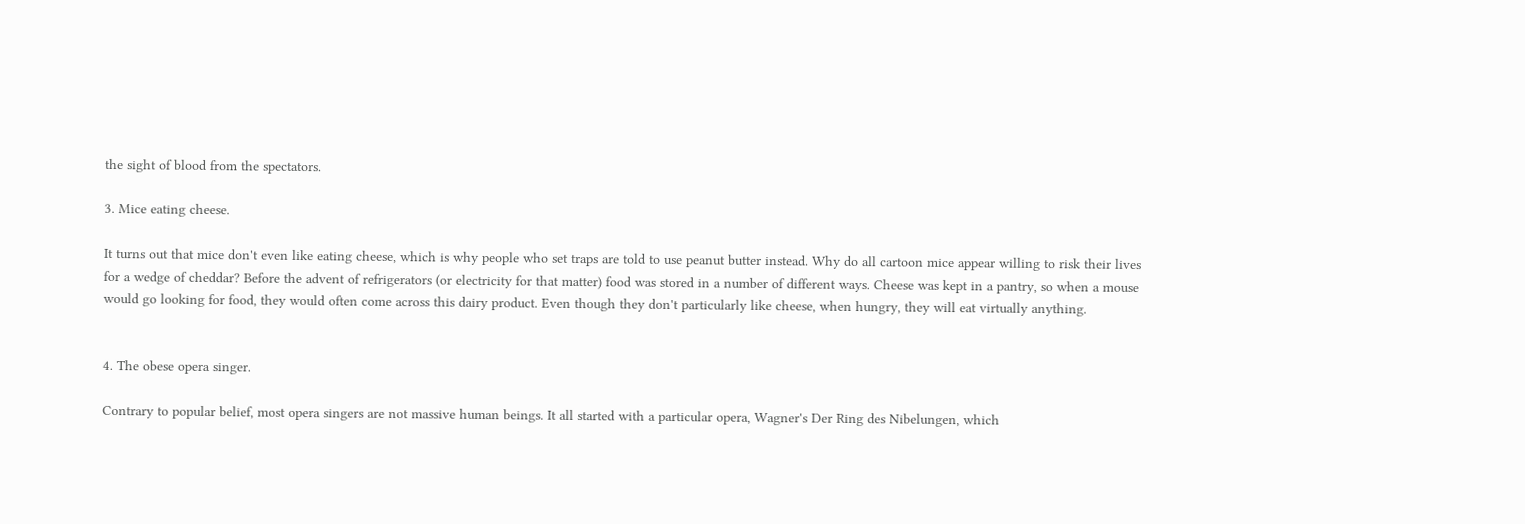the sight of blood from the spectators.

3. Mice eating cheese.

It turns out that mice don't even like eating cheese, which is why people who set traps are told to use peanut butter instead. Why do all cartoon mice appear willing to risk their lives for a wedge of cheddar? Before the advent of refrigerators (or electricity for that matter) food was stored in a number of different ways. Cheese was kept in a pantry, so when a mouse would go looking for food, they would often come across this dairy product. Even though they don't particularly like cheese, when hungry, they will eat virtually anything.


4. The obese opera singer.

Contrary to popular belief, most opera singers are not massive human beings. It all started with a particular opera, Wagner's Der Ring des Nibelungen, which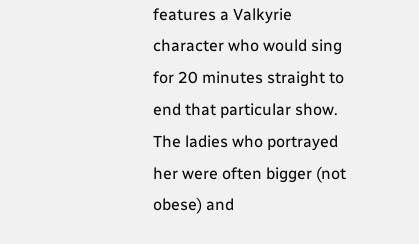features a Valkyrie character who would sing for 20 minutes straight to end that particular show. The ladies who portrayed her were often bigger (not obese) and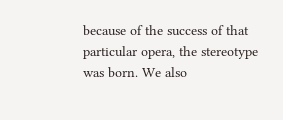because of the success of that particular opera, the stereotype was born. We also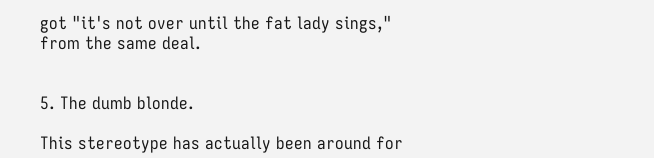got "it's not over until the fat lady sings," from the same deal.


5. The dumb blonde.

This stereotype has actually been around for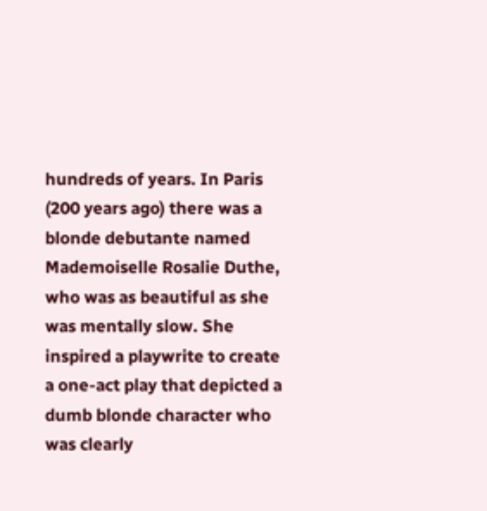hundreds of years. In Paris (200 years ago) there was a blonde debutante named Mademoiselle Rosalie Duthe, who was as beautiful as she was mentally slow. She inspired a playwrite to create a one-act play that depicted a dumb blonde character who was clearly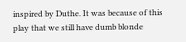inspired by Duthe. It was because of this play that we still have dumb blonde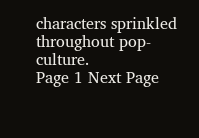characters sprinkled throughout pop-culture.
Page 1 Next Page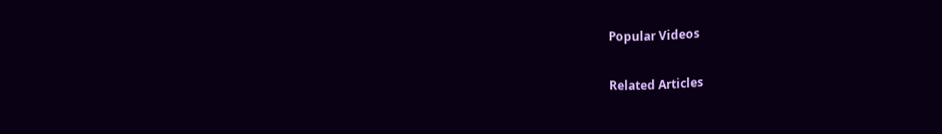Popular Videos

Related Articles